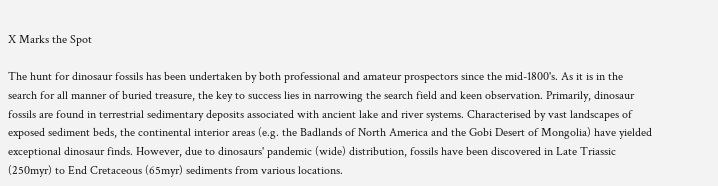X Marks the Spot

The hunt for dinosaur fossils has been undertaken by both professional and amateur prospectors since the mid-1800's. As it is in the search for all manner of buried treasure, the key to success lies in narrowing the search field and keen observation. Primarily, dinosaur fossils are found in terrestrial sedimentary deposits associated with ancient lake and river systems. Characterised by vast landscapes of exposed sediment beds, the continental interior areas (e.g. the Badlands of North America and the Gobi Desert of Mongolia) have yielded exceptional dinosaur finds. However, due to dinosaurs' pandemic (wide) distribution, fossils have been discovered in Late Triassic (250myr) to End Cretaceous (65myr) sediments from various locations.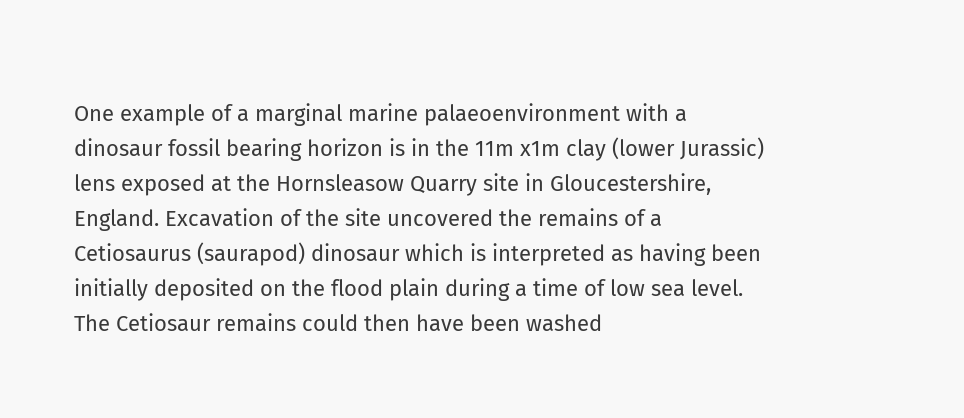One example of a marginal marine palaeoenvironment with a dinosaur fossil bearing horizon is in the 11m x1m clay (lower Jurassic) lens exposed at the Hornsleasow Quarry site in Gloucestershire, England. Excavation of the site uncovered the remains of a Cetiosaurus (saurapod) dinosaur which is interpreted as having been initially deposited on the flood plain during a time of low sea level. The Cetiosaur remains could then have been washed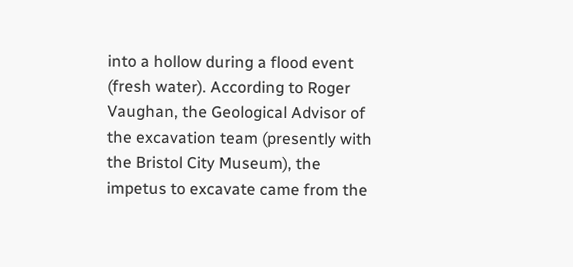into a hollow during a flood event (fresh water). According to Roger Vaughan, the Geological Advisor of the excavation team (presently with the Bristol City Museum), the impetus to excavate came from the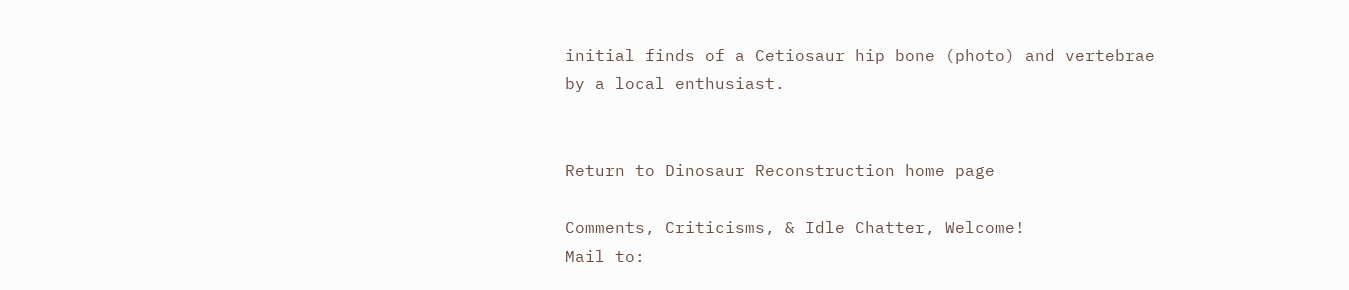initial finds of a Cetiosaur hip bone (photo) and vertebrae by a local enthusiast.


Return to Dinosaur Reconstruction home page

Comments, Criticisms, & Idle Chatter, Welcome!
Mail to: